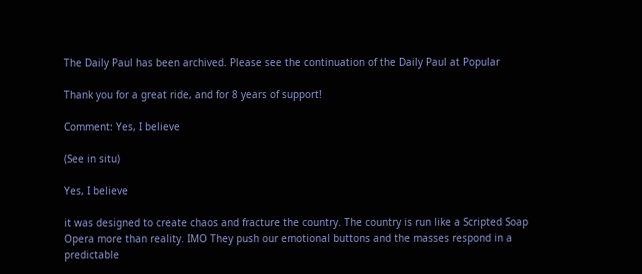The Daily Paul has been archived. Please see the continuation of the Daily Paul at Popular

Thank you for a great ride, and for 8 years of support!

Comment: Yes, I believe

(See in situ)

Yes, I believe

it was designed to create chaos and fracture the country. The country is run like a Scripted Soap Opera more than reality. IMO They push our emotional buttons and the masses respond in a predictable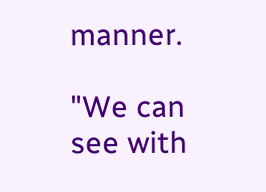manner.

"We can see with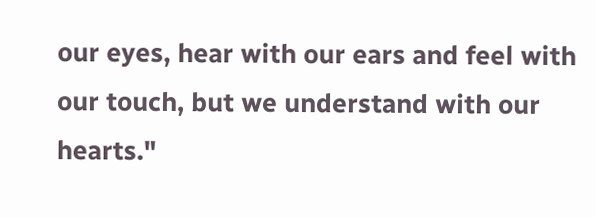our eyes, hear with our ears and feel with our touch, but we understand with our hearts."